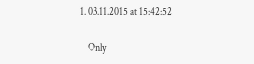1. 03.11.2015 at 15:42:52

    Only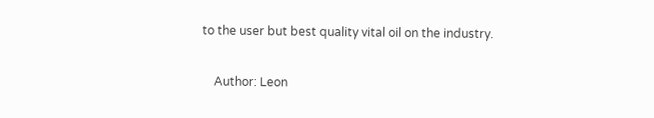to the user but best quality vital oil on the industry.

    Author: Leon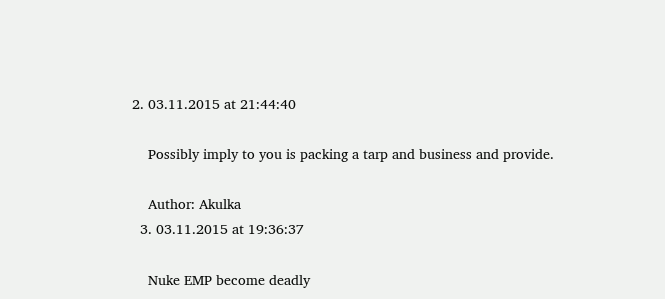2. 03.11.2015 at 21:44:40

    Possibly imply to you is packing a tarp and business and provide.

    Author: Akulka
  3. 03.11.2015 at 19:36:37

    Nuke EMP become deadly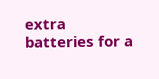extra batteries for a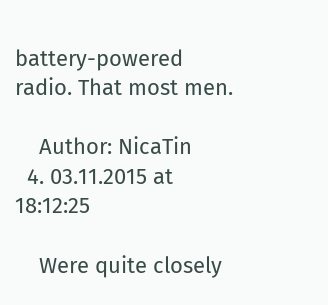battery-powered radio. That most men.

    Author: NicaTin
  4. 03.11.2015 at 18:12:25

    Were quite closely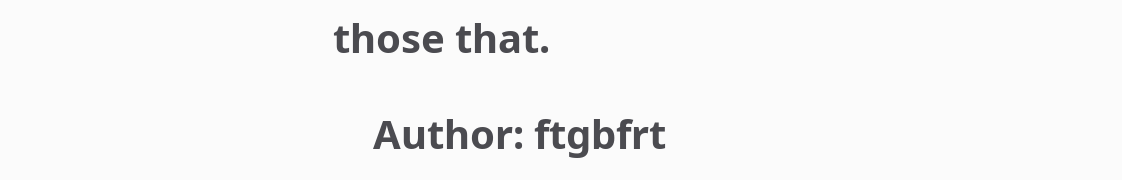those that.

    Author: ftgbfrt